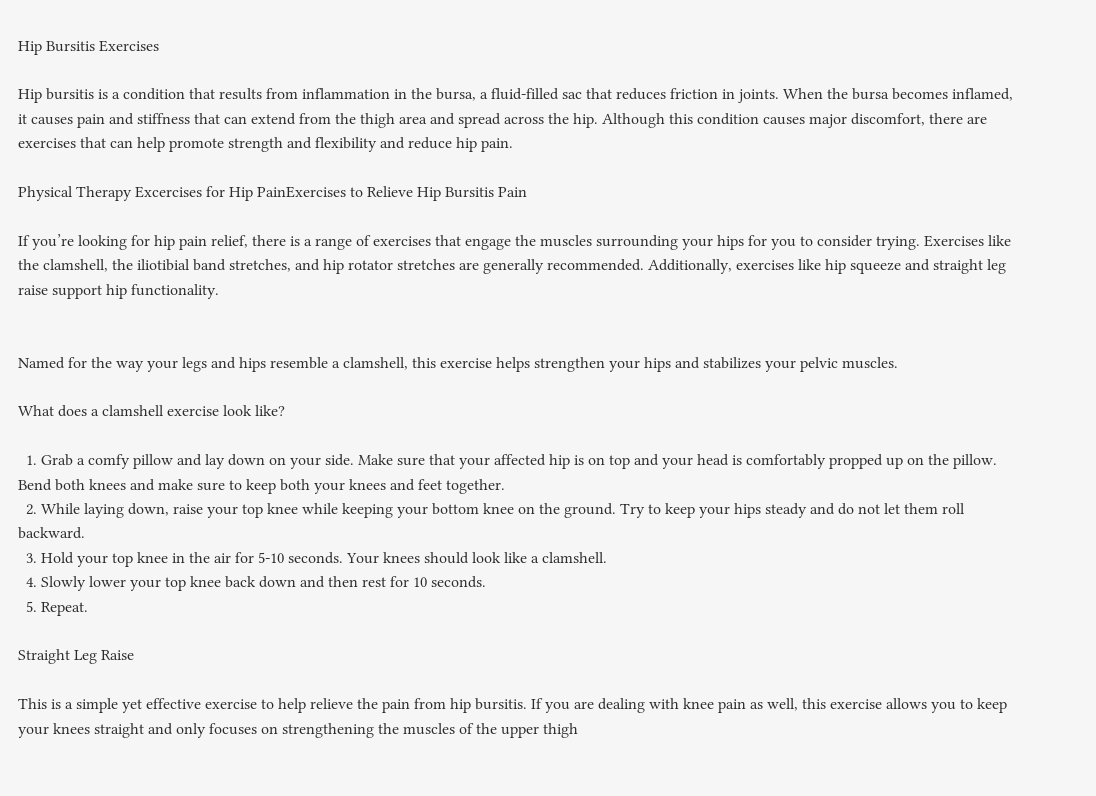Hip Bursitis Exercises

Hip bursitis is a condition that results from inflammation in the bursa, a fluid-filled sac that reduces friction in joints. When the bursa becomes inflamed, it causes pain and stiffness that can extend from the thigh area and spread across the hip. Although this condition causes major discomfort, there are exercises that can help promote strength and flexibility and reduce hip pain.

Physical Therapy Excercises for Hip PainExercises to Relieve Hip Bursitis Pain

If you’re looking for hip pain relief, there is a range of exercises that engage the muscles surrounding your hips for you to consider trying. Exercises like the clamshell, the iliotibial band stretches, and hip rotator stretches are generally recommended. Additionally, exercises like hip squeeze and straight leg raise support hip functionality.


Named for the way your legs and hips resemble a clamshell, this exercise helps strengthen your hips and stabilizes your pelvic muscles.

What does a clamshell exercise look like?

  1. Grab a comfy pillow and lay down on your side. Make sure that your affected hip is on top and your head is comfortably propped up on the pillow. Bend both knees and make sure to keep both your knees and feet together.
  2. While laying down, raise your top knee while keeping your bottom knee on the ground. Try to keep your hips steady and do not let them roll backward.
  3. Hold your top knee in the air for 5-10 seconds. Your knees should look like a clamshell.
  4. Slowly lower your top knee back down and then rest for 10 seconds.
  5. Repeat.

Straight Leg Raise

This is a simple yet effective exercise to help relieve the pain from hip bursitis. If you are dealing with knee pain as well, this exercise allows you to keep your knees straight and only focuses on strengthening the muscles of the upper thigh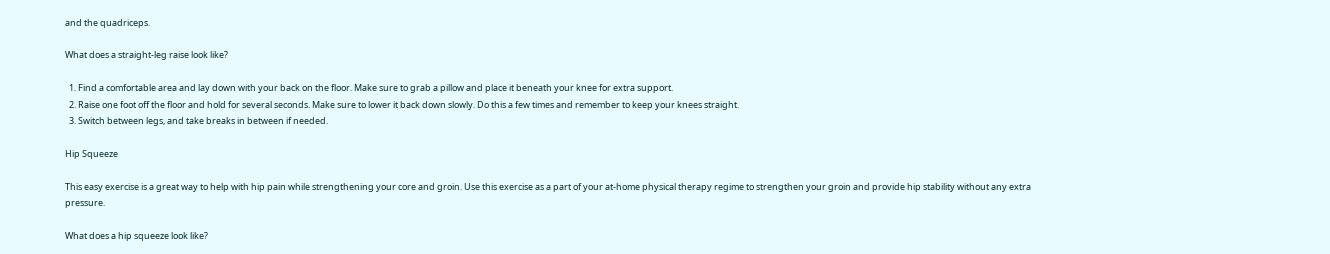and the quadriceps.

What does a straight-leg raise look like?

  1. Find a comfortable area and lay down with your back on the floor. Make sure to grab a pillow and place it beneath your knee for extra support.
  2. Raise one foot off the floor and hold for several seconds. Make sure to lower it back down slowly. Do this a few times and remember to keep your knees straight.
  3. Switch between legs, and take breaks in between if needed.

Hip Squeeze

This easy exercise is a great way to help with hip pain while strengthening your core and groin. Use this exercise as a part of your at-home physical therapy regime to strengthen your groin and provide hip stability without any extra pressure.

What does a hip squeeze look like?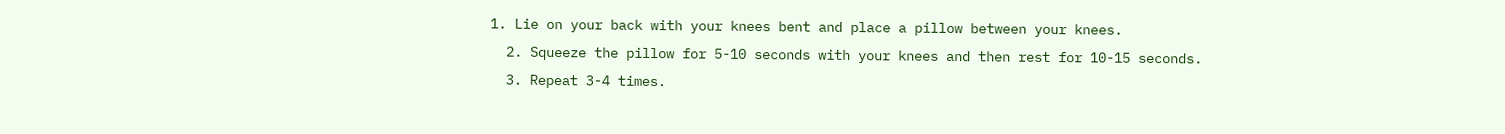1. Lie on your back with your knees bent and place a pillow between your knees.
  2. Squeeze the pillow for 5-10 seconds with your knees and then rest for 10-15 seconds.
  3. Repeat 3-4 times.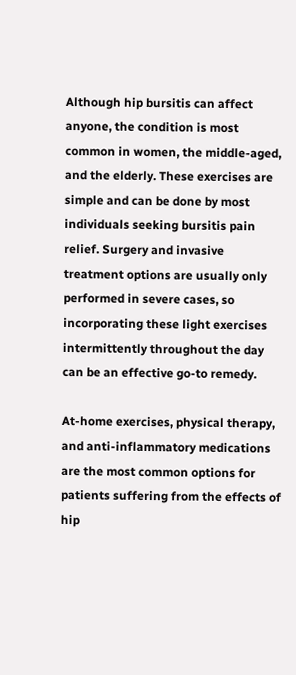Although hip bursitis can affect anyone, the condition is most common in women, the middle-aged, and the elderly. These exercises are simple and can be done by most individuals seeking bursitis pain relief. Surgery and invasive treatment options are usually only performed in severe cases, so incorporating these light exercises intermittently throughout the day can be an effective go-to remedy.

At-home exercises, physical therapy, and anti-inflammatory medications are the most common options for patients suffering from the effects of hip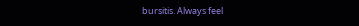bursitis. Always feel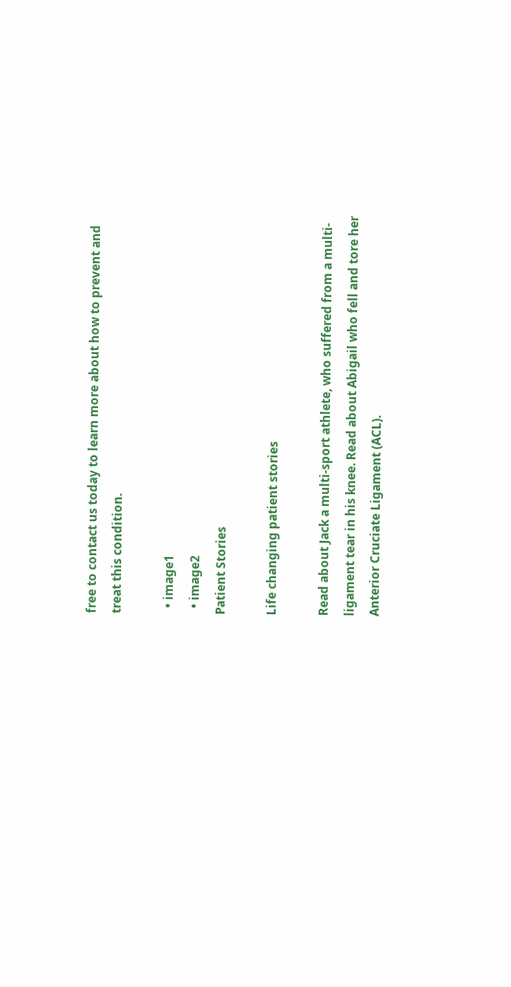free to contact us today to learn more about how to prevent and treat this condition.

  • image1
  • image2
Patient Stories

Life changing patient stories

Read about Jack a multi-sport athlete, who suffered from a multi-ligament tear in his knee. Read about Abigail who fell and tore her Anterior Cruciate Ligament (ACL).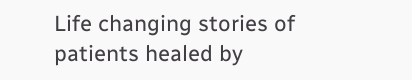Life changing stories of patients healed by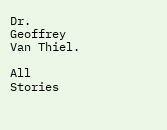Dr. Geoffrey Van Thiel.

All Stories